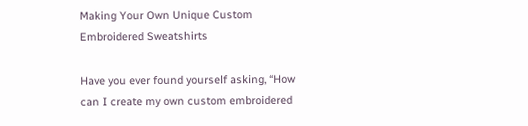Making Your Own Unique Custom Embroidered Sweatshirts

Have you ever found yourself asking, “How can I create my own custom embroidered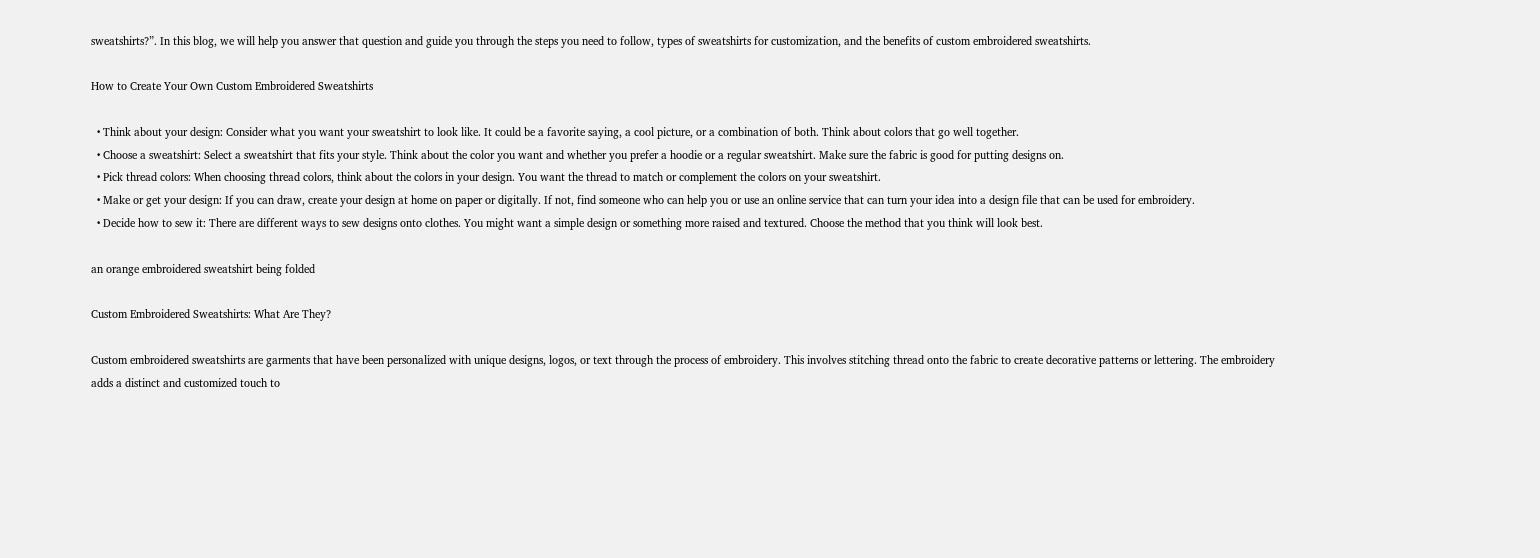sweatshirts?”. In this blog, we will help you answer that question and guide you through the steps you need to follow, types of sweatshirts for customization, and the benefits of custom embroidered sweatshirts.

How to Create Your Own Custom Embroidered Sweatshirts

  • Think about your design: Consider what you want your sweatshirt to look like. It could be a favorite saying, a cool picture, or a combination of both. Think about colors that go well together.
  • Choose a sweatshirt: Select a sweatshirt that fits your style. Think about the color you want and whether you prefer a hoodie or a regular sweatshirt. Make sure the fabric is good for putting designs on.
  • Pick thread colors: When choosing thread colors, think about the colors in your design. You want the thread to match or complement the colors on your sweatshirt.
  • Make or get your design: If you can draw, create your design at home on paper or digitally. If not, find someone who can help you or use an online service that can turn your idea into a design file that can be used for embroidery.
  • Decide how to sew it: There are different ways to sew designs onto clothes. You might want a simple design or something more raised and textured. Choose the method that you think will look best.

an orange embroidered sweatshirt being folded

Custom Embroidered Sweatshirts: What Are They?

Custom embroidered sweatshirts are garments that have been personalized with unique designs, logos, or text through the process of embroidery. This involves stitching thread onto the fabric to create decorative patterns or lettering. The embroidery adds a distinct and customized touch to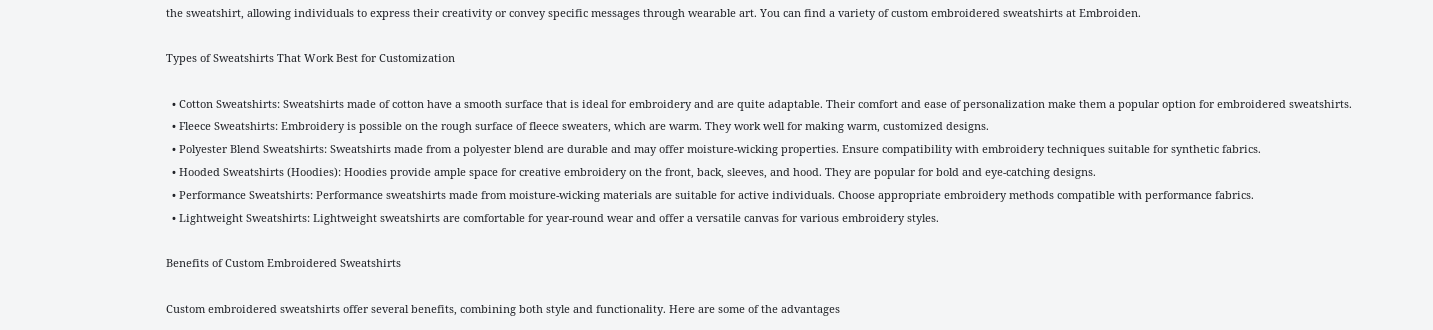the sweatshirt, allowing individuals to express their creativity or convey specific messages through wearable art. You can find a variety of custom embroidered sweatshirts at Embroiden.

Types of Sweatshirts That Work Best for Customization

  • Cotton Sweatshirts: Sweatshirts made of cotton have a smooth surface that is ideal for embroidery and are quite adaptable. Their comfort and ease of personalization make them a popular option for embroidered sweatshirts.
  • Fleece Sweatshirts: Embroidery is possible on the rough surface of fleece sweaters, which are warm. They work well for making warm, customized designs.
  • Polyester Blend Sweatshirts: Sweatshirts made from a polyester blend are durable and may offer moisture-wicking properties. Ensure compatibility with embroidery techniques suitable for synthetic fabrics.
  • Hooded Sweatshirts (Hoodies): Hoodies provide ample space for creative embroidery on the front, back, sleeves, and hood. They are popular for bold and eye-catching designs.
  • Performance Sweatshirts: Performance sweatshirts made from moisture-wicking materials are suitable for active individuals. Choose appropriate embroidery methods compatible with performance fabrics.
  • Lightweight Sweatshirts: Lightweight sweatshirts are comfortable for year-round wear and offer a versatile canvas for various embroidery styles.

Benefits of Custom Embroidered Sweatshirts

Custom embroidered sweatshirts offer several benefits, combining both style and functionality. Here are some of the advantages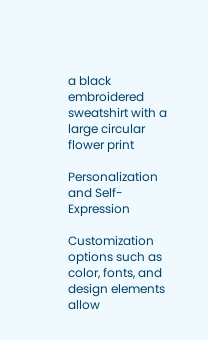a black embroidered sweatshirt with a large circular flower print

Personalization and Self-Expression

Customization options such as color, fonts, and design elements allow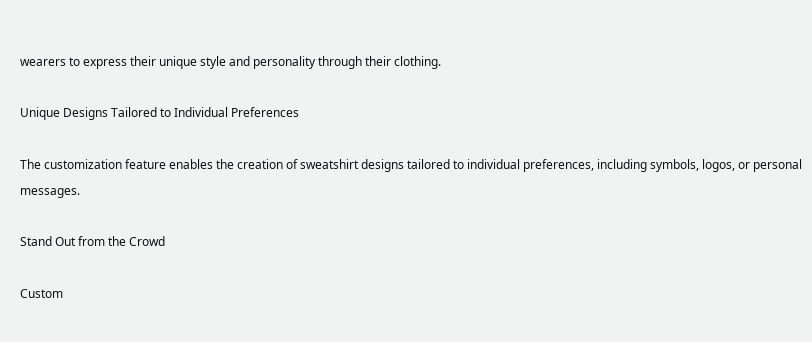wearers to express their unique style and personality through their clothing.

Unique Designs Tailored to Individual Preferences

The customization feature enables the creation of sweatshirt designs tailored to individual preferences, including symbols, logos, or personal messages.

Stand Out from the Crowd

Custom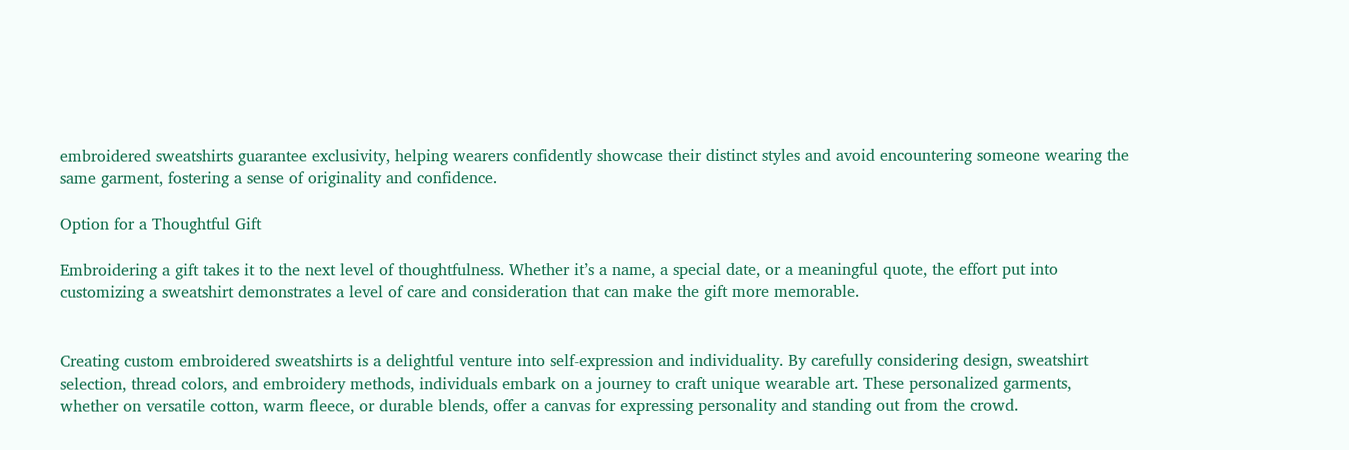embroidered sweatshirts guarantee exclusivity, helping wearers confidently showcase their distinct styles and avoid encountering someone wearing the same garment, fostering a sense of originality and confidence.

Option for a Thoughtful Gift

Embroidering a gift takes it to the next level of thoughtfulness. Whether it’s a name, a special date, or a meaningful quote, the effort put into customizing a sweatshirt demonstrates a level of care and consideration that can make the gift more memorable.


Creating custom embroidered sweatshirts is a delightful venture into self-expression and individuality. By carefully considering design, sweatshirt selection, thread colors, and embroidery methods, individuals embark on a journey to craft unique wearable art. These personalized garments, whether on versatile cotton, warm fleece, or durable blends, offer a canvas for expressing personality and standing out from the crowd.